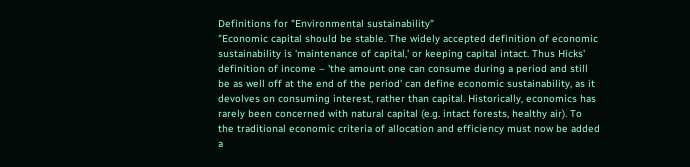Definitions for "Environmental sustainability"
"Economic capital should be stable. The widely accepted definition of economic sustainability is 'maintenance of capital,' or keeping capital intact. Thus Hicks' definition of income – 'the amount one can consume during a period and still be as well off at the end of the period' can define economic sustainability, as it devolves on consuming interest, rather than capital. Historically, economics has rarely been concerned with natural capital (e.g. intact forests, healthy air). To the traditional economic criteria of allocation and efficiency must now be added a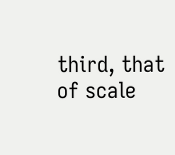third, that of scale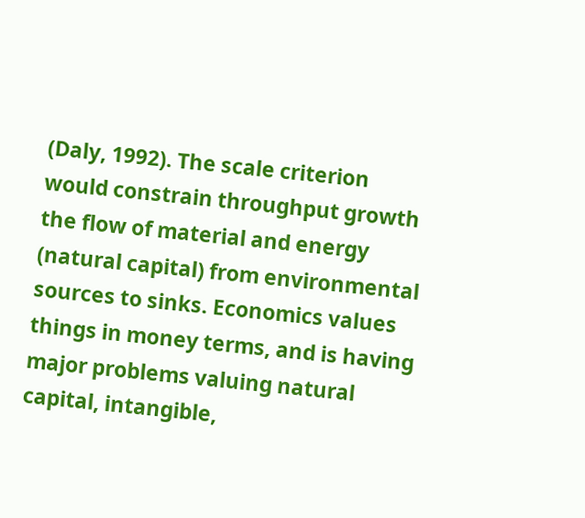(Daly, 1992). The scale criterion would constrain throughput growth the flow of material and energy (natural capital) from environmental sources to sinks. Economics values things in money terms, and is having major problems valuing natural capital, intangible,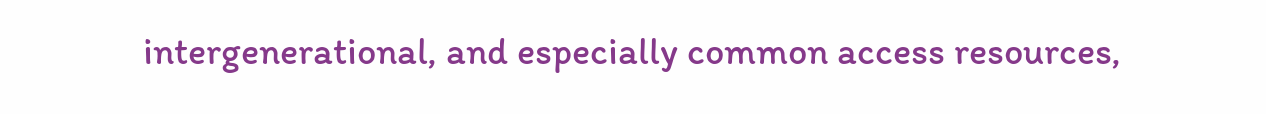intergenerational, and especially common access resources,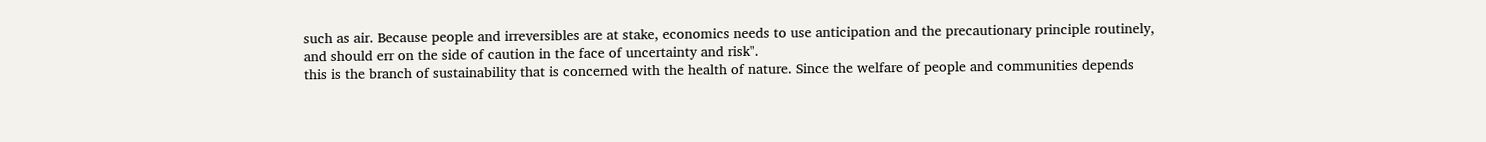such as air. Because people and irreversibles are at stake, economics needs to use anticipation and the precautionary principle routinely, and should err on the side of caution in the face of uncertainty and risk".
this is the branch of sustainability that is concerned with the health of nature. Since the welfare of people and communities depends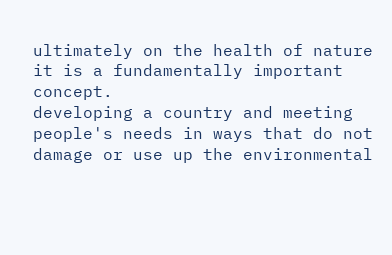ultimately on the health of nature it is a fundamentally important concept.
developing a country and meeting people's needs in ways that do not damage or use up the environmental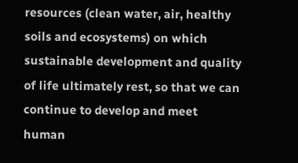resources (clean water, air, healthy soils and ecosystems) on which sustainable development and quality of life ultimately rest, so that we can continue to develop and meet human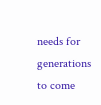needs for generations to come